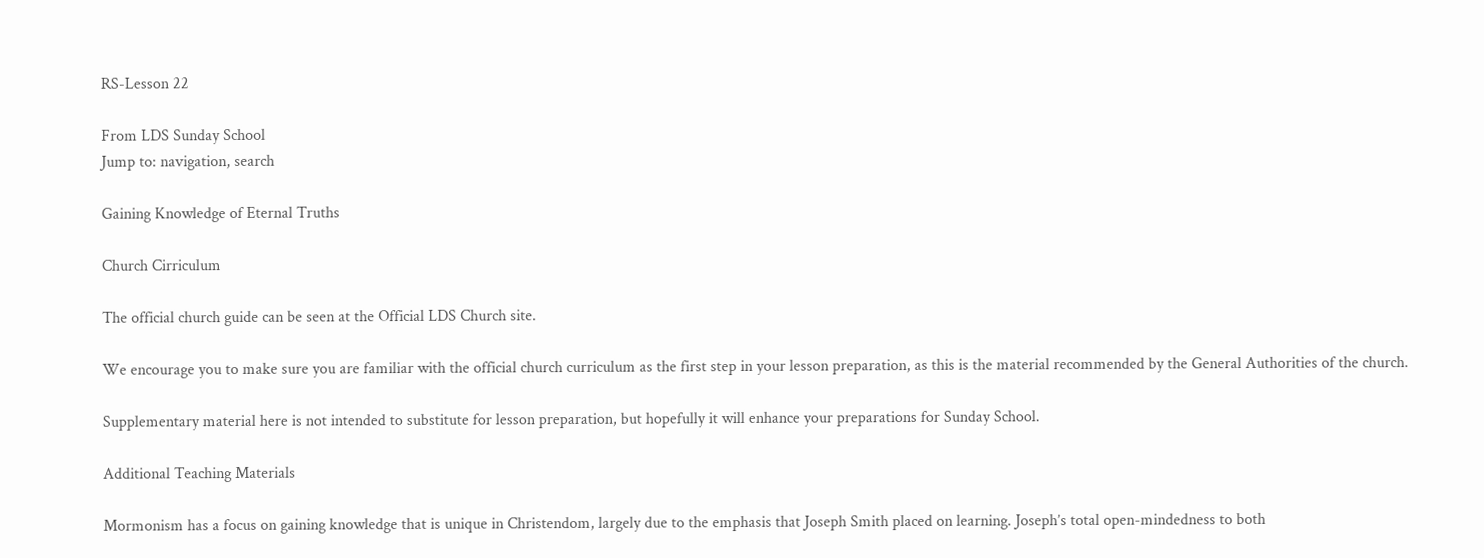RS-Lesson 22

From LDS Sunday School
Jump to: navigation, search

Gaining Knowledge of Eternal Truths

Church Cirriculum

The official church guide can be seen at the Official LDS Church site.

We encourage you to make sure you are familiar with the official church curriculum as the first step in your lesson preparation, as this is the material recommended by the General Authorities of the church.

Supplementary material here is not intended to substitute for lesson preparation, but hopefully it will enhance your preparations for Sunday School.

Additional Teaching Materials

Mormonism has a focus on gaining knowledge that is unique in Christendom, largely due to the emphasis that Joseph Smith placed on learning. Joseph’s total open-mindedness to both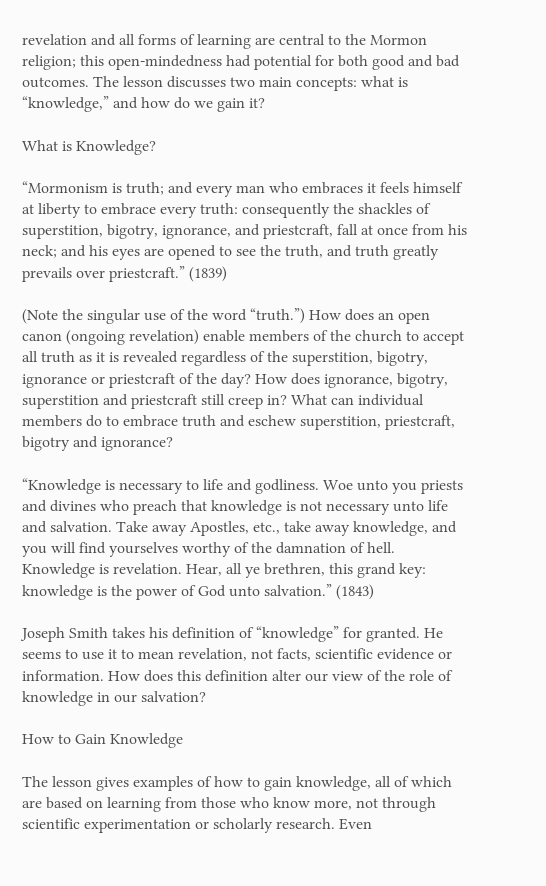revelation and all forms of learning are central to the Mormon religion; this open-mindedness had potential for both good and bad outcomes. The lesson discusses two main concepts: what is “knowledge,” and how do we gain it?

What is Knowledge?

“Mormonism is truth; and every man who embraces it feels himself at liberty to embrace every truth: consequently the shackles of superstition, bigotry, ignorance, and priestcraft, fall at once from his neck; and his eyes are opened to see the truth, and truth greatly prevails over priestcraft.” (1839)

(Note the singular use of the word “truth.”) How does an open canon (ongoing revelation) enable members of the church to accept all truth as it is revealed regardless of the superstition, bigotry, ignorance or priestcraft of the day? How does ignorance, bigotry, superstition and priestcraft still creep in? What can individual members do to embrace truth and eschew superstition, priestcraft, bigotry and ignorance?

“Knowledge is necessary to life and godliness. Woe unto you priests and divines who preach that knowledge is not necessary unto life and salvation. Take away Apostles, etc., take away knowledge, and you will find yourselves worthy of the damnation of hell. Knowledge is revelation. Hear, all ye brethren, this grand key: knowledge is the power of God unto salvation.” (1843)

Joseph Smith takes his definition of “knowledge” for granted. He seems to use it to mean revelation, not facts, scientific evidence or information. How does this definition alter our view of the role of knowledge in our salvation?

How to Gain Knowledge

The lesson gives examples of how to gain knowledge, all of which are based on learning from those who know more, not through scientific experimentation or scholarly research. Even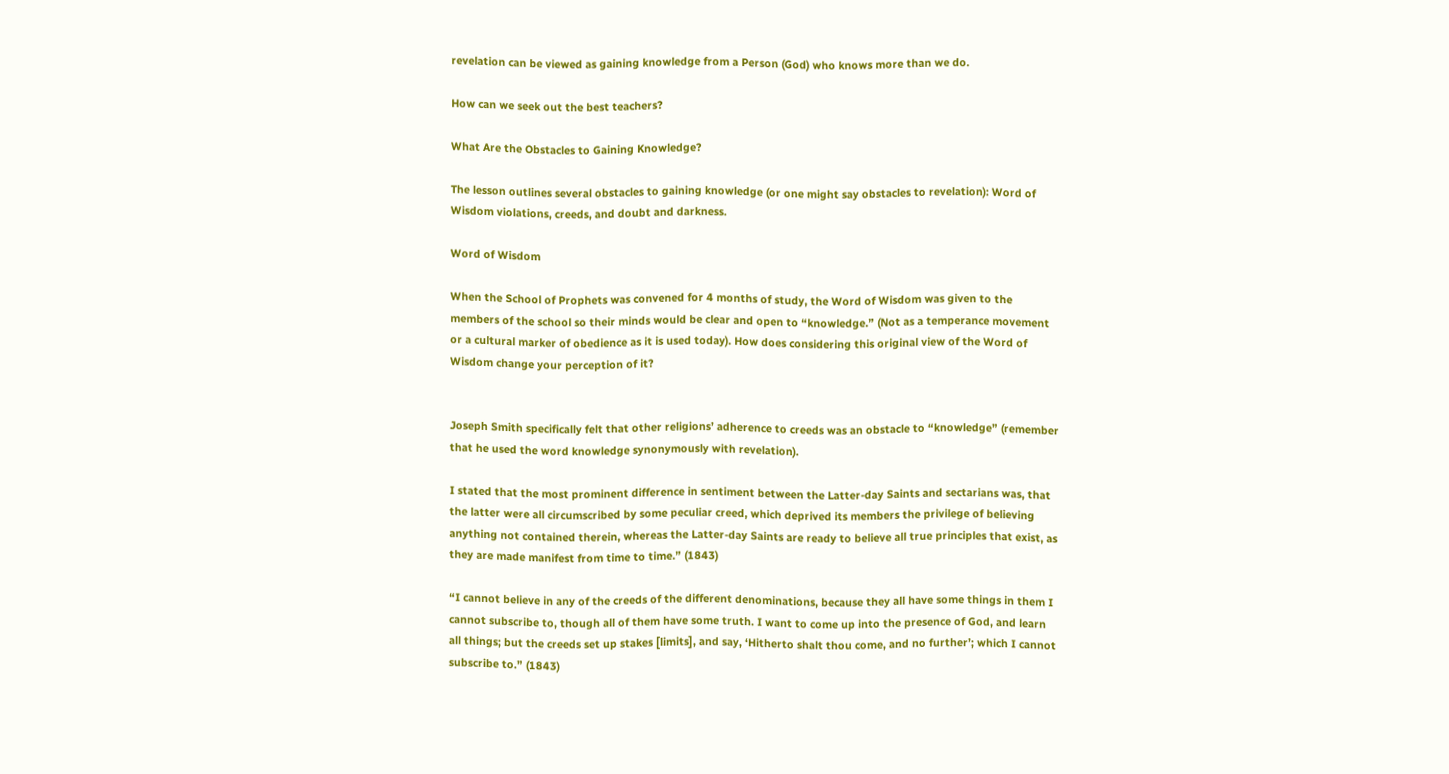revelation can be viewed as gaining knowledge from a Person (God) who knows more than we do.

How can we seek out the best teachers?

What Are the Obstacles to Gaining Knowledge?

The lesson outlines several obstacles to gaining knowledge (or one might say obstacles to revelation): Word of Wisdom violations, creeds, and doubt and darkness.

Word of Wisdom

When the School of Prophets was convened for 4 months of study, the Word of Wisdom was given to the members of the school so their minds would be clear and open to “knowledge.” (Not as a temperance movement or a cultural marker of obedience as it is used today). How does considering this original view of the Word of Wisdom change your perception of it?


Joseph Smith specifically felt that other religions’ adherence to creeds was an obstacle to “knowledge” (remember that he used the word knowledge synonymously with revelation).

I stated that the most prominent difference in sentiment between the Latter-day Saints and sectarians was, that the latter were all circumscribed by some peculiar creed, which deprived its members the privilege of believing anything not contained therein, whereas the Latter-day Saints are ready to believe all true principles that exist, as they are made manifest from time to time.” (1843)

“I cannot believe in any of the creeds of the different denominations, because they all have some things in them I cannot subscribe to, though all of them have some truth. I want to come up into the presence of God, and learn all things; but the creeds set up stakes [limits], and say, ‘Hitherto shalt thou come, and no further’; which I cannot subscribe to.” (1843)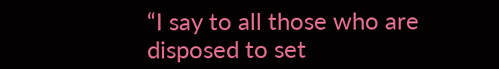“I say to all those who are disposed to set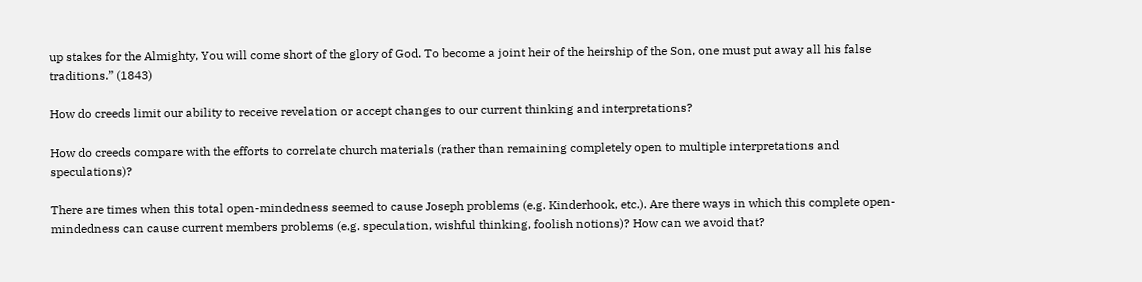up stakes for the Almighty, You will come short of the glory of God. To become a joint heir of the heirship of the Son, one must put away all his false traditions.” (1843)

How do creeds limit our ability to receive revelation or accept changes to our current thinking and interpretations?

How do creeds compare with the efforts to correlate church materials (rather than remaining completely open to multiple interpretations and speculations)?

There are times when this total open-mindedness seemed to cause Joseph problems (e.g. Kinderhook, etc.). Are there ways in which this complete open-mindedness can cause current members problems (e.g. speculation, wishful thinking, foolish notions)? How can we avoid that?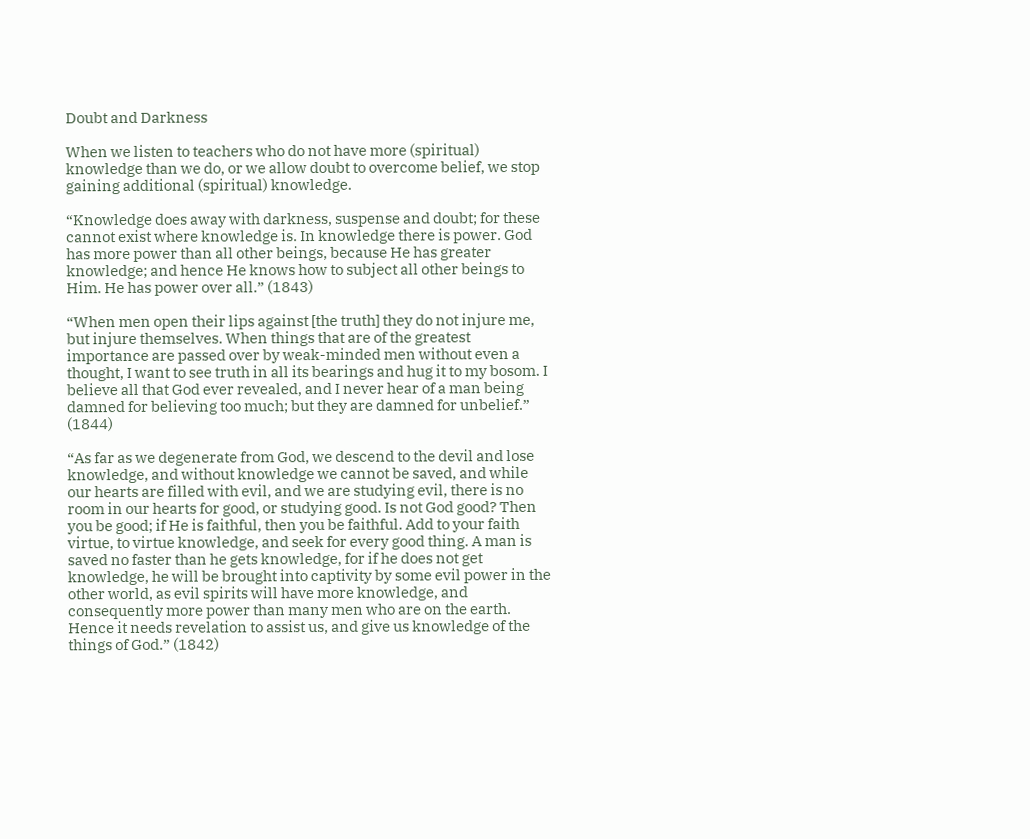Doubt and Darkness

When we listen to teachers who do not have more (spiritual) knowledge than we do, or we allow doubt to overcome belief, we stop gaining additional (spiritual) knowledge.

“Knowledge does away with darkness, suspense and doubt; for these cannot exist where knowledge is. In knowledge there is power. God has more power than all other beings, because He has greater knowledge; and hence He knows how to subject all other beings to Him. He has power over all.” (1843)

“When men open their lips against [the truth] they do not injure me, but injure themselves. When things that are of the greatest importance are passed over by weak-minded men without even a thought, I want to see truth in all its bearings and hug it to my bosom. I believe all that God ever revealed, and I never hear of a man being damned for believing too much; but they are damned for unbelief.” (1844)

“As far as we degenerate from God, we descend to the devil and lose knowledge, and without knowledge we cannot be saved, and while our hearts are filled with evil, and we are studying evil, there is no room in our hearts for good, or studying good. Is not God good? Then you be good; if He is faithful, then you be faithful. Add to your faith virtue, to virtue knowledge, and seek for every good thing. A man is saved no faster than he gets knowledge, for if he does not get knowledge, he will be brought into captivity by some evil power in the other world, as evil spirits will have more knowledge, and consequently more power than many men who are on the earth. Hence it needs revelation to assist us, and give us knowledge of the things of God.” (1842)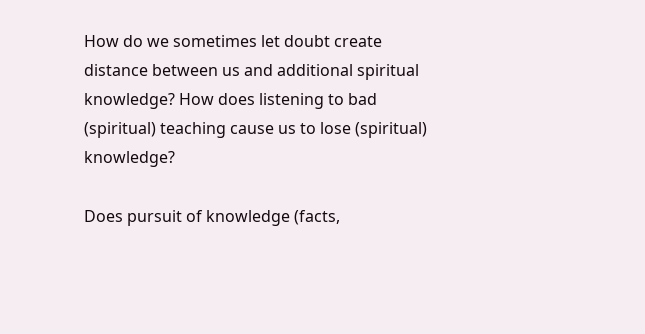How do we sometimes let doubt create distance between us and additional spiritual knowledge? How does listening to bad (spiritual) teaching cause us to lose (spiritual) knowledge?

Does pursuit of knowledge (facts,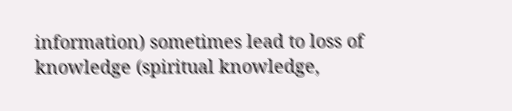information) sometimes lead to loss of knowledge (spiritual knowledge,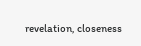revelation, closeness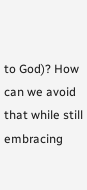to God)? How can we avoid that while still embracing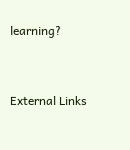learning?


External Links